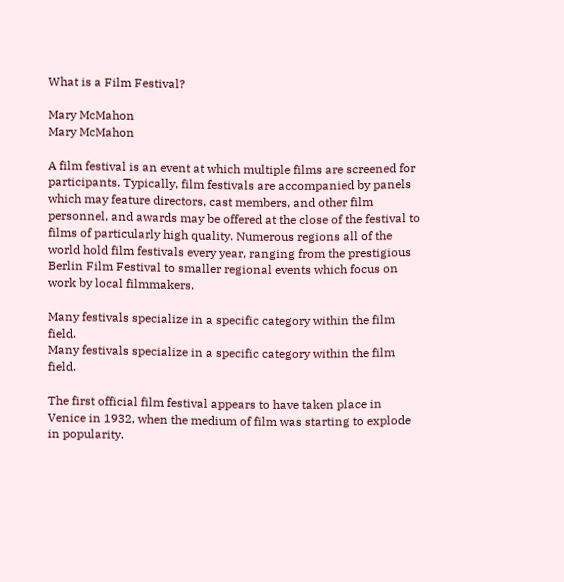What is a Film Festival?

Mary McMahon
Mary McMahon

A film festival is an event at which multiple films are screened for participants. Typically, film festivals are accompanied by panels which may feature directors, cast members, and other film personnel, and awards may be offered at the close of the festival to films of particularly high quality. Numerous regions all of the world hold film festivals every year, ranging from the prestigious Berlin Film Festival to smaller regional events which focus on work by local filmmakers.

Many festivals specialize in a specific category within the film field.
Many festivals specialize in a specific category within the film field.

The first official film festival appears to have taken place in Venice in 1932, when the medium of film was starting to explode in popularity.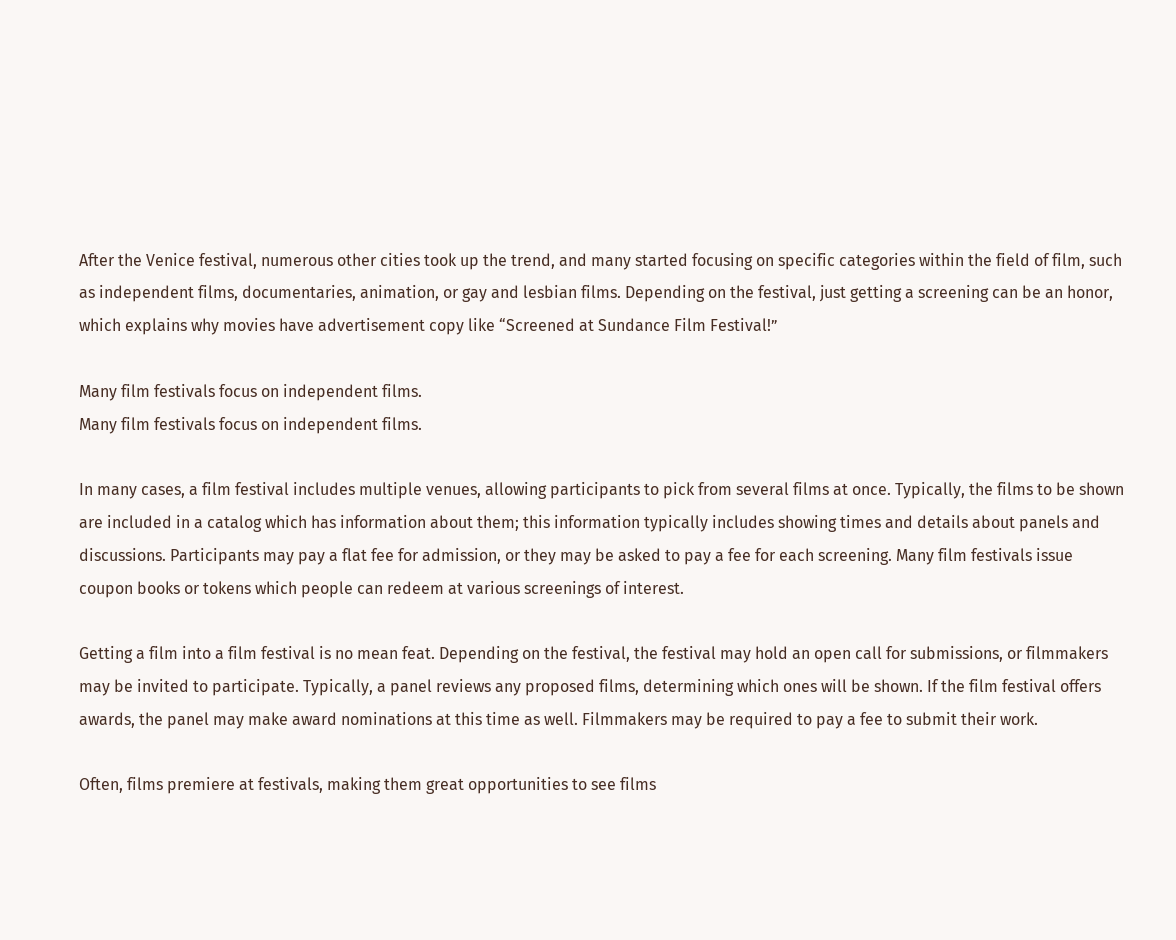After the Venice festival, numerous other cities took up the trend, and many started focusing on specific categories within the field of film, such as independent films, documentaries, animation, or gay and lesbian films. Depending on the festival, just getting a screening can be an honor, which explains why movies have advertisement copy like “Screened at Sundance Film Festival!”

Many film festivals focus on independent films.
Many film festivals focus on independent films.

In many cases, a film festival includes multiple venues, allowing participants to pick from several films at once. Typically, the films to be shown are included in a catalog which has information about them; this information typically includes showing times and details about panels and discussions. Participants may pay a flat fee for admission, or they may be asked to pay a fee for each screening. Many film festivals issue coupon books or tokens which people can redeem at various screenings of interest.

Getting a film into a film festival is no mean feat. Depending on the festival, the festival may hold an open call for submissions, or filmmakers may be invited to participate. Typically, a panel reviews any proposed films, determining which ones will be shown. If the film festival offers awards, the panel may make award nominations at this time as well. Filmmakers may be required to pay a fee to submit their work.

Often, films premiere at festivals, making them great opportunities to see films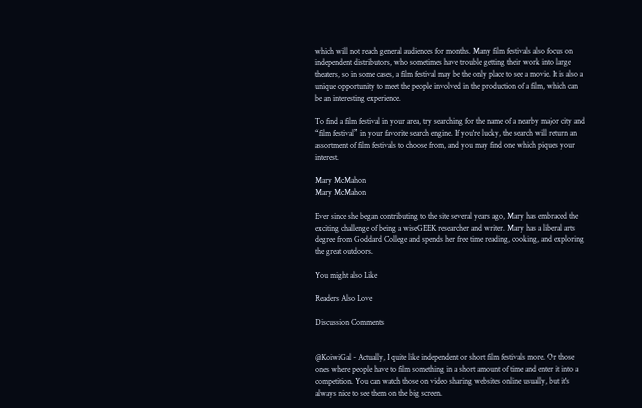which will not reach general audiences for months. Many film festivals also focus on independent distributors, who sometimes have trouble getting their work into large theaters, so in some cases, a film festival may be the only place to see a movie. It is also a unique opportunity to meet the people involved in the production of a film, which can be an interesting experience.

To find a film festival in your area, try searching for the name of a nearby major city and “film festival” in your favorite search engine. If you're lucky, the search will return an assortment of film festivals to choose from, and you may find one which piques your interest.

Mary McMahon
Mary McMahon

Ever since she began contributing to the site several years ago, Mary has embraced the exciting challenge of being a wiseGEEK researcher and writer. Mary has a liberal arts degree from Goddard College and spends her free time reading, cooking, and exploring the great outdoors.

You might also Like

Readers Also Love

Discussion Comments


@KoiwiGal - Actually, I quite like independent or short film festivals more. Or those ones where people have to film something in a short amount of time and enter it into a competition. You can watch those on video sharing websites online usually, but it's always nice to see them on the big screen.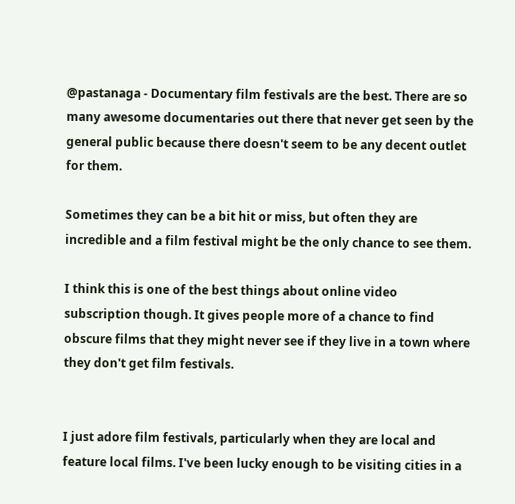@pastanaga - Documentary film festivals are the best. There are so many awesome documentaries out there that never get seen by the general public because there doesn't seem to be any decent outlet for them.

Sometimes they can be a bit hit or miss, but often they are incredible and a film festival might be the only chance to see them.

I think this is one of the best things about online video subscription though. It gives people more of a chance to find obscure films that they might never see if they live in a town where they don't get film festivals.


I just adore film festivals, particularly when they are local and feature local films. I've been lucky enough to be visiting cities in a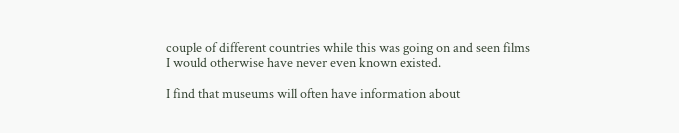couple of different countries while this was going on and seen films I would otherwise have never even known existed.

I find that museums will often have information about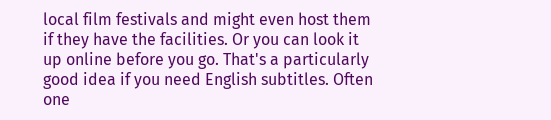local film festivals and might even host them if they have the facilities. Or you can look it up online before you go. That's a particularly good idea if you need English subtitles. Often one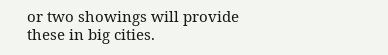or two showings will provide these in big cities.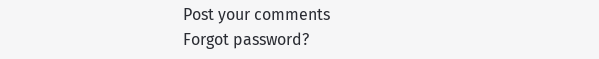Post your comments
Forgot password?